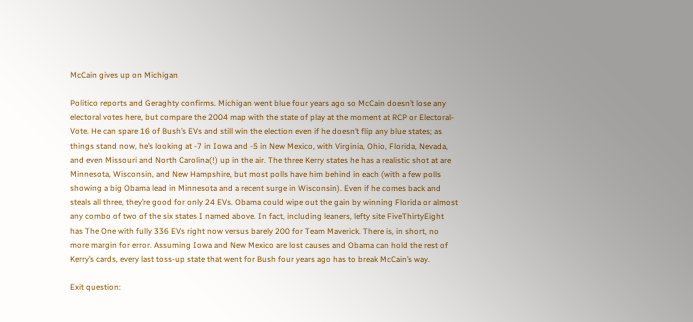McCain gives up on Michigan

Politico reports and Geraghty confirms. Michigan went blue four years ago so McCain doesn’t lose any electoral votes here, but compare the 2004 map with the state of play at the moment at RCP or Electoral-Vote. He can spare 16 of Bush’s EVs and still win the election even if he doesn’t flip any blue states; as things stand now, he’s looking at -7 in Iowa and -5 in New Mexico, with Virginia, Ohio, Florida, Nevada, and even Missouri and North Carolina(!) up in the air. The three Kerry states he has a realistic shot at are Minnesota, Wisconsin, and New Hampshire, but most polls have him behind in each (with a few polls showing a big Obama lead in Minnesota and a recent surge in Wisconsin). Even if he comes back and steals all three, they’re good for only 24 EVs. Obama could wipe out the gain by winning Florida or almost any combo of two of the six states I named above. In fact, including leaners, lefty site FiveThirtyEight has The One with fully 336 EVs right now versus barely 200 for Team Maverick. There is, in short, no more margin for error. Assuming Iowa and New Mexico are lost causes and Obama can hold the rest of Kerry’s cards, every last toss-up state that went for Bush four years ago has to break McCain’s way.

Exit question: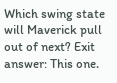Which swing state will Maverick pull out of next? Exit answer: This one.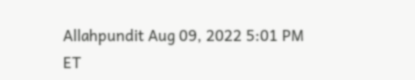Allahpundit Aug 09, 2022 5:01 PM ET